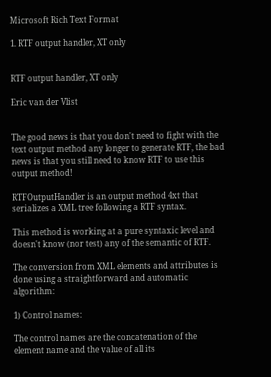Microsoft Rich Text Format

1. RTF output handler, XT only


RTF output handler, XT only

Eric van der Vlist


The good news is that you don't need to fight with the text output method any longer to generate RTF, the bad news is that you still need to know RTF to use this output method!

RTFOutputHandler is an output method 4xt that serializes a XML tree following a RTF syntax.

This method is working at a pure syntaxic level and doesn't know (nor test) any of the semantic of RTF.

The conversion from XML elements and attributes is done using a straightforward and automatic algorithm:

1) Control names:

The control names are the concatenation of the element name and the value of all its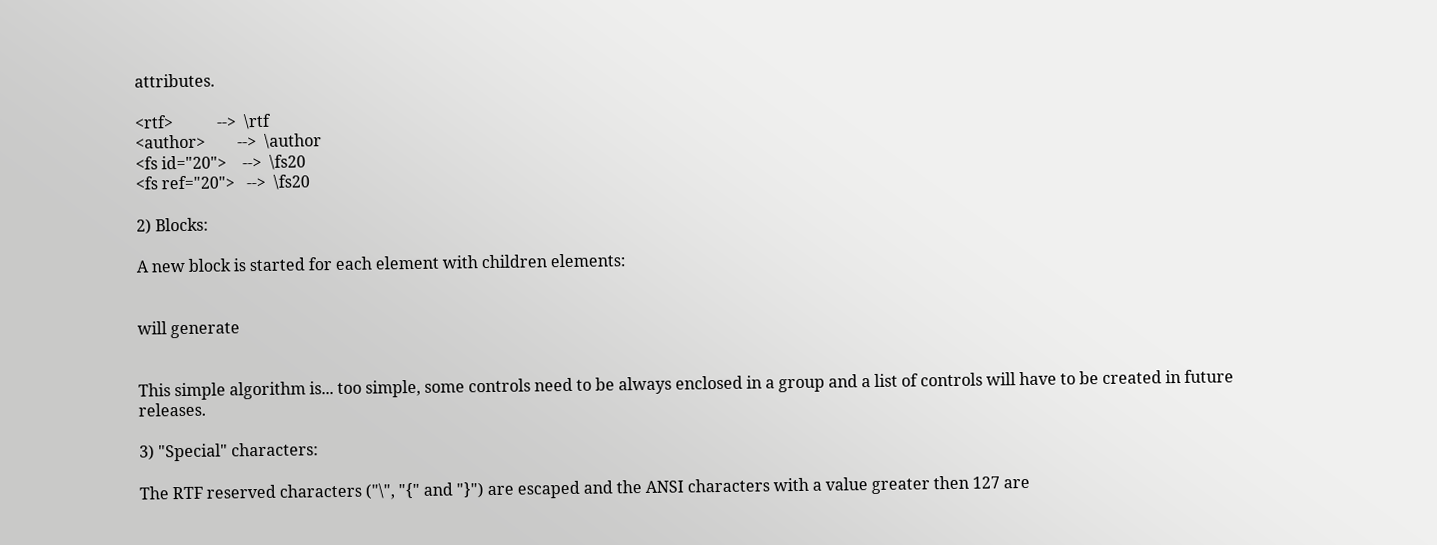attributes.

<rtf>           -->  \rtf
<author>        -->  \author
<fs id="20">    -->  \fs20
<fs ref="20">   -->  \fs20

2) Blocks:

A new block is started for each element with children elements:


will generate


This simple algorithm is... too simple, some controls need to be always enclosed in a group and a list of controls will have to be created in future releases.

3) "Special" characters:

The RTF reserved characters ("\", "{" and "}") are escaped and the ANSI characters with a value greater then 127 are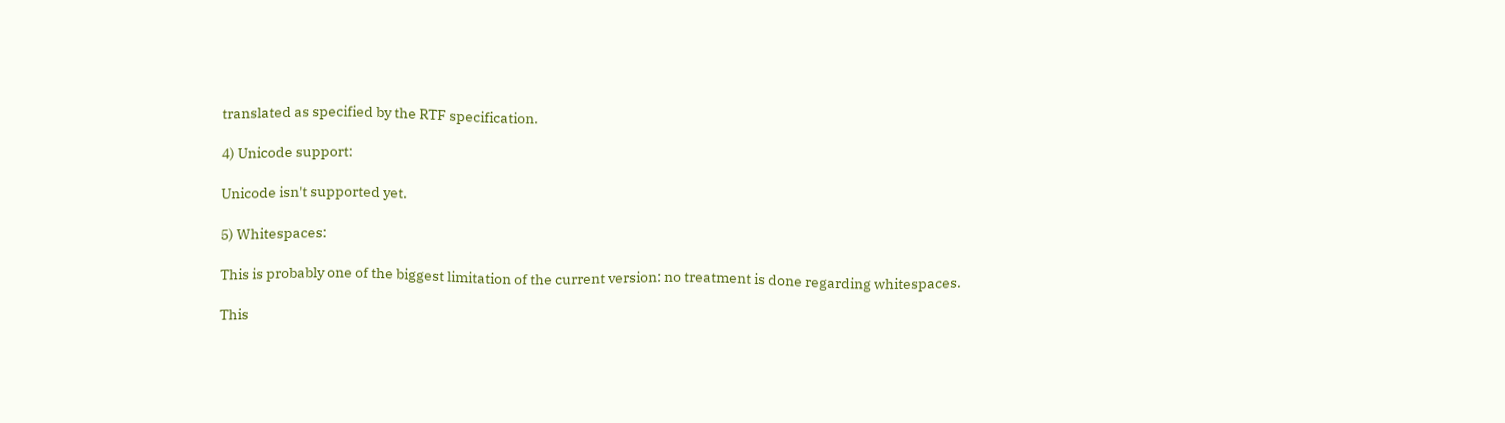translated as specified by the RTF specification.

4) Unicode support:

Unicode isn't supported yet.

5) Whitespaces:

This is probably one of the biggest limitation of the current version: no treatment is done regarding whitespaces.

This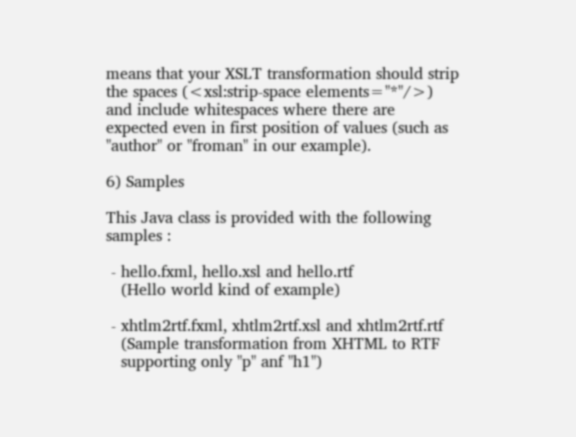means that your XSLT transformation should strip the spaces (<xsl:strip-space elements="*"/>) and include whitespaces where there are expected even in first position of values (such as "author" or "froman" in our example).

6) Samples

This Java class is provided with the following samples :

 - hello.fxml, hello.xsl and hello.rtf
   (Hello world kind of example)

 - xhtlm2rtf.fxml, xhtlm2rtf.xsl and xhtlm2rtf.rtf
   (Sample transformation from XHTML to RTF
   supporting only "p" anf "h1")